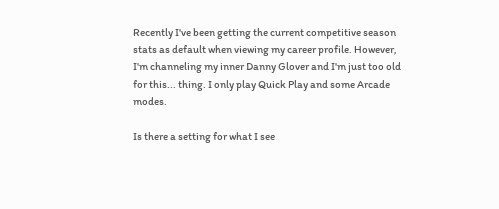Recently I've been getting the current competitive season stats as default when viewing my career profile. However, I'm channeling my inner Danny Glover and I'm just too old for this... thing. I only play Quick Play and some Arcade modes.

Is there a setting for what I see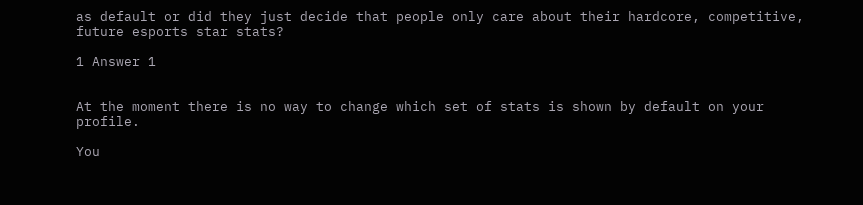as default or did they just decide that people only care about their hardcore, competitive, future esports star stats?

1 Answer 1


At the moment there is no way to change which set of stats is shown by default on your profile.

You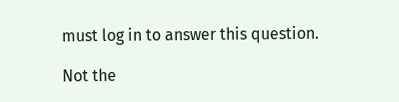must log in to answer this question.

Not the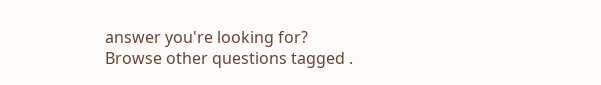answer you're looking for? Browse other questions tagged .